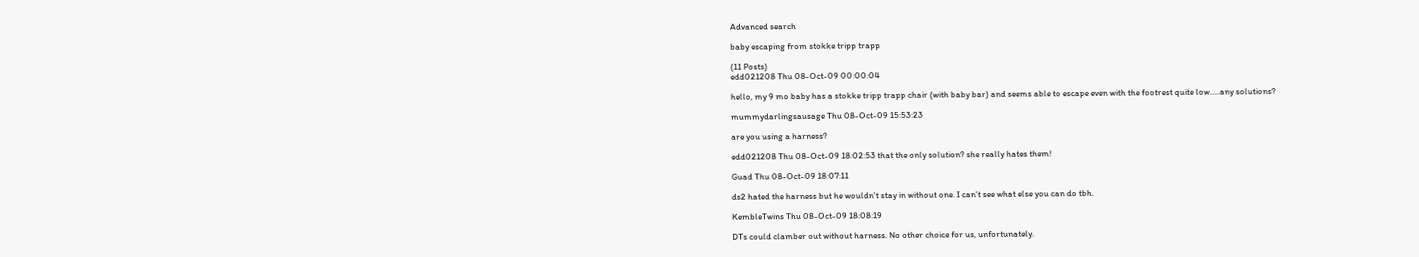Advanced search

baby escaping from stokke tripp trapp

(11 Posts)
edd021208 Thu 08-Oct-09 00:00:04

hello, my 9 mo baby has a stokke tripp trapp chair (with baby bar) and seems able to escape even with the footrest quite low.....any solutions?

mummydarlingsausage Thu 08-Oct-09 15:53:23

are you using a harness?

edd021208 Thu 08-Oct-09 18:02:53 that the only solution? she really hates them!

Guad Thu 08-Oct-09 18:07:11

ds2 hated the harness but he wouldn't stay in without one. I can't see what else you can do tbh.

KembleTwins Thu 08-Oct-09 18:08:19

DTs could clamber out without harness. No other choice for us, unfortunately.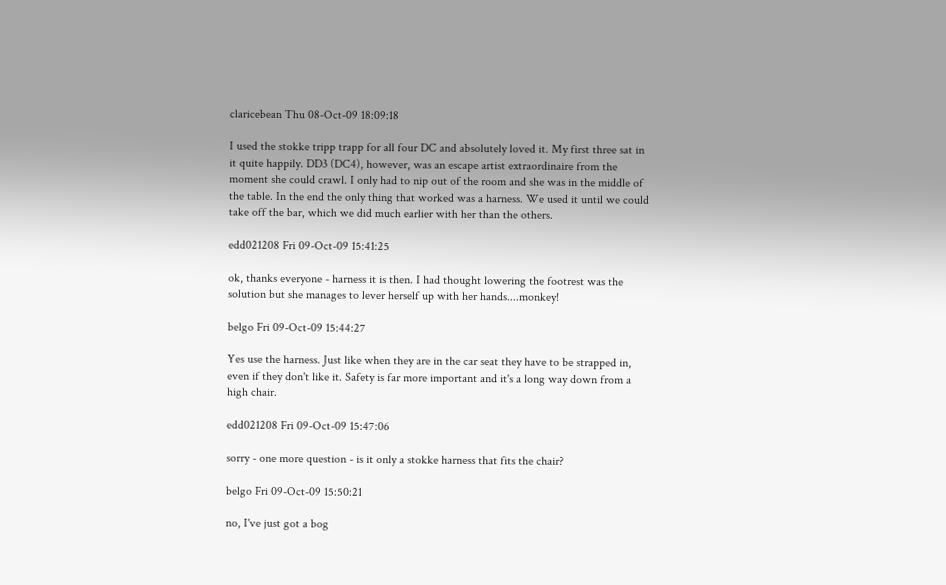claricebean Thu 08-Oct-09 18:09:18

I used the stokke tripp trapp for all four DC and absolutely loved it. My first three sat in it quite happily. DD3 (DC4), however, was an escape artist extraordinaire from the moment she could crawl. I only had to nip out of the room and she was in the middle of the table. In the end the only thing that worked was a harness. We used it until we could take off the bar, which we did much earlier with her than the others.

edd021208 Fri 09-Oct-09 15:41:25

ok, thanks everyone - harness it is then. I had thought lowering the footrest was the solution but she manages to lever herself up with her hands....monkey!

belgo Fri 09-Oct-09 15:44:27

Yes use the harness. Just like when they are in the car seat they have to be strapped in, even if they don't like it. Safety is far more important and it's a long way down from a high chair.

edd021208 Fri 09-Oct-09 15:47:06

sorry - one more question - is it only a stokke harness that fits the chair?

belgo Fri 09-Oct-09 15:50:21

no, I've just got a bog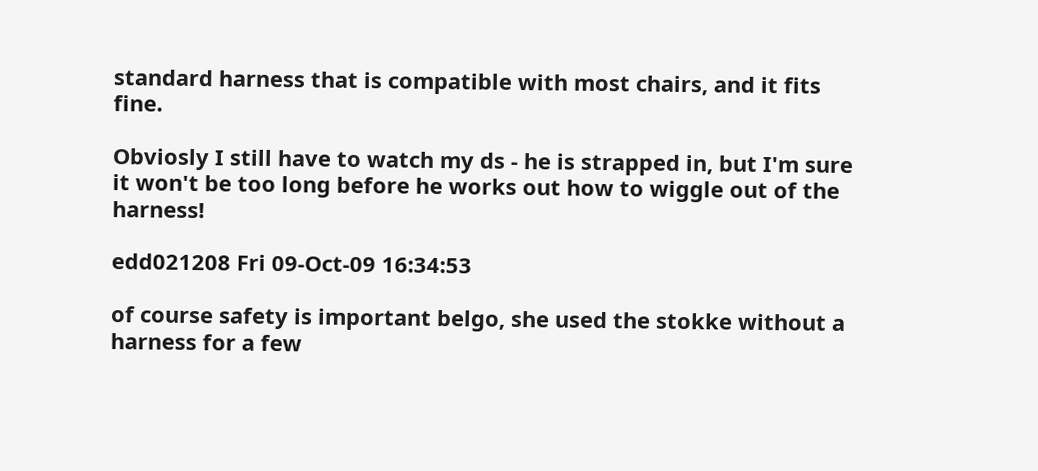standard harness that is compatible with most chairs, and it fits fine.

Obviosly I still have to watch my ds - he is strapped in, but I'm sure it won't be too long before he works out how to wiggle out of the harness!

edd021208 Fri 09-Oct-09 16:34:53

of course safety is important belgo, she used the stokke without a harness for a few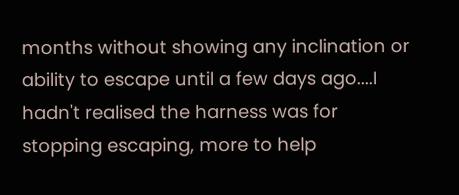months without showing any inclination or ability to escape until a few days ago....I hadn't realised the harness was for stopping escaping, more to help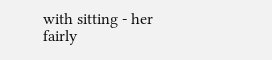with sitting - her fairly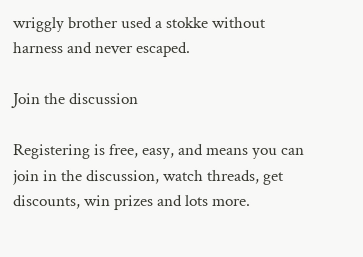wriggly brother used a stokke without harness and never escaped.

Join the discussion

Registering is free, easy, and means you can join in the discussion, watch threads, get discounts, win prizes and lots more.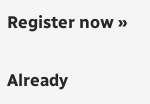Register now »

Already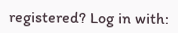registered? Log in with: